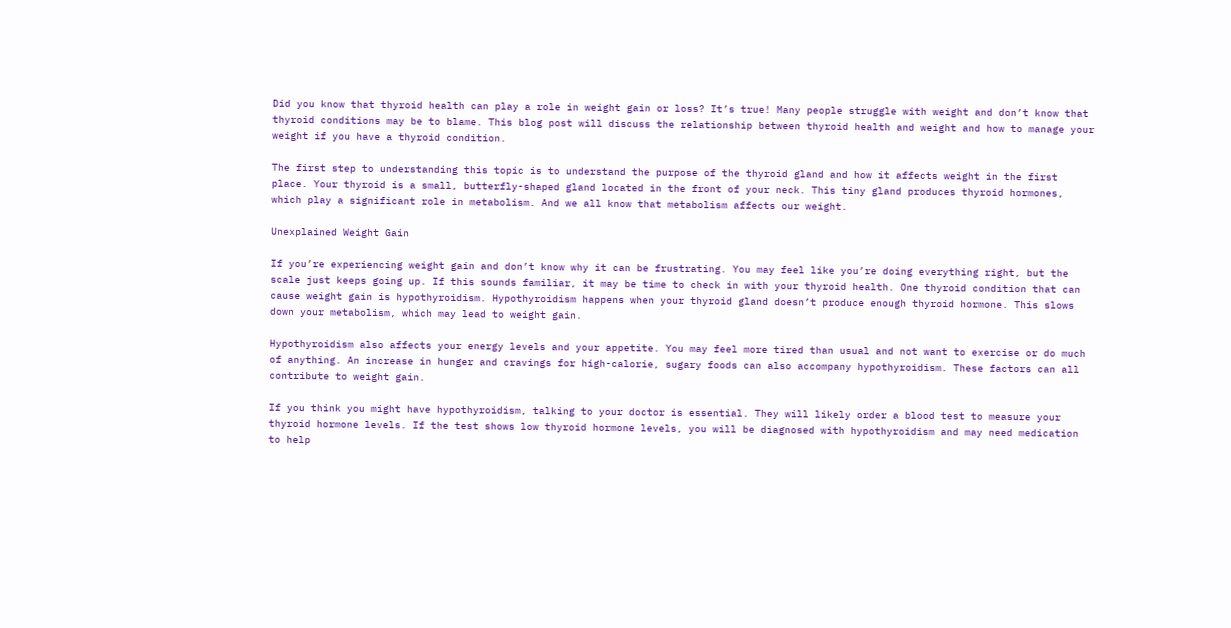Did you know that thyroid health can play a role in weight gain or loss? It’s true! Many people struggle with weight and don’t know that thyroid conditions may be to blame. This blog post will discuss the relationship between thyroid health and weight and how to manage your weight if you have a thyroid condition.

The first step to understanding this topic is to understand the purpose of the thyroid gland and how it affects weight in the first place. Your thyroid is a small, butterfly-shaped gland located in the front of your neck. This tiny gland produces thyroid hormones, which play a significant role in metabolism. And we all know that metabolism affects our weight.

Unexplained Weight Gain

If you’re experiencing weight gain and don’t know why it can be frustrating. You may feel like you’re doing everything right, but the scale just keeps going up. If this sounds familiar, it may be time to check in with your thyroid health. One thyroid condition that can cause weight gain is hypothyroidism. Hypothyroidism happens when your thyroid gland doesn’t produce enough thyroid hormone. This slows down your metabolism, which may lead to weight gain.

Hypothyroidism also affects your energy levels and your appetite. You may feel more tired than usual and not want to exercise or do much of anything. An increase in hunger and cravings for high-calorie, sugary foods can also accompany hypothyroidism. These factors can all contribute to weight gain.

If you think you might have hypothyroidism, talking to your doctor is essential. They will likely order a blood test to measure your thyroid hormone levels. If the test shows low thyroid hormone levels, you will be diagnosed with hypothyroidism and may need medication to help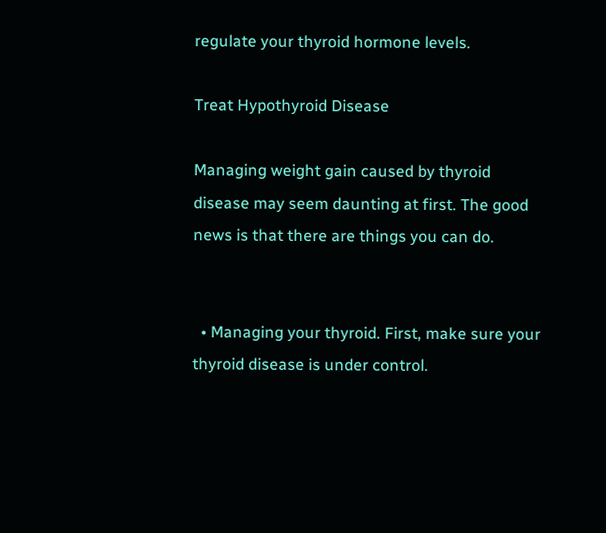regulate your thyroid hormone levels.

Treat Hypothyroid Disease

Managing weight gain caused by thyroid disease may seem daunting at first. The good news is that there are things you can do.


  • Managing your thyroid. First, make sure your thyroid disease is under control.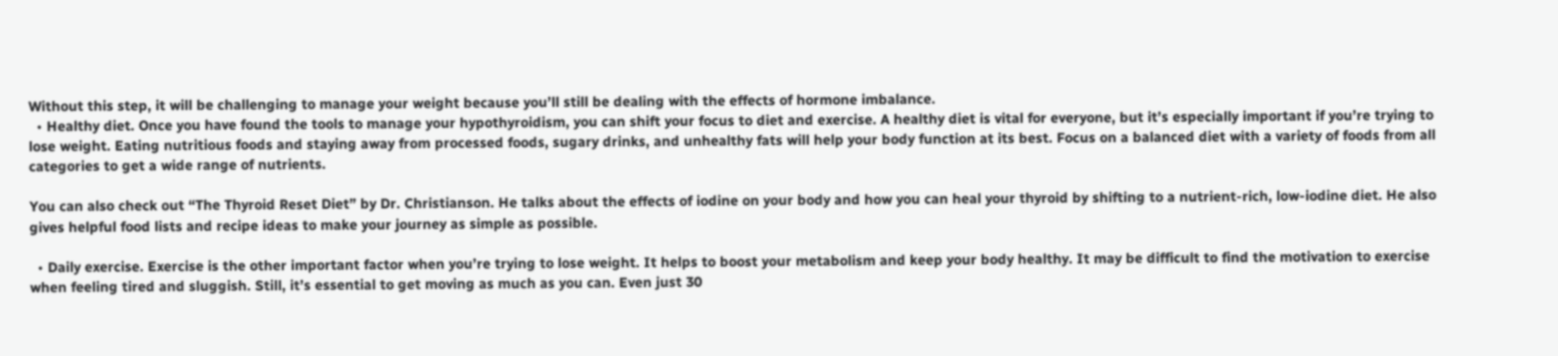Without this step, it will be challenging to manage your weight because you’ll still be dealing with the effects of hormone imbalance.
  • Healthy diet. Once you have found the tools to manage your hypothyroidism, you can shift your focus to diet and exercise. A healthy diet is vital for everyone, but it’s especially important if you’re trying to lose weight. Eating nutritious foods and staying away from processed foods, sugary drinks, and unhealthy fats will help your body function at its best. Focus on a balanced diet with a variety of foods from all categories to get a wide range of nutrients.

You can also check out “The Thyroid Reset Diet” by Dr. Christianson. He talks about the effects of iodine on your body and how you can heal your thyroid by shifting to a nutrient-rich, low-iodine diet. He also gives helpful food lists and recipe ideas to make your journey as simple as possible.

  • Daily exercise. Exercise is the other important factor when you’re trying to lose weight. It helps to boost your metabolism and keep your body healthy. It may be difficult to find the motivation to exercise when feeling tired and sluggish. Still, it’s essential to get moving as much as you can. Even just 30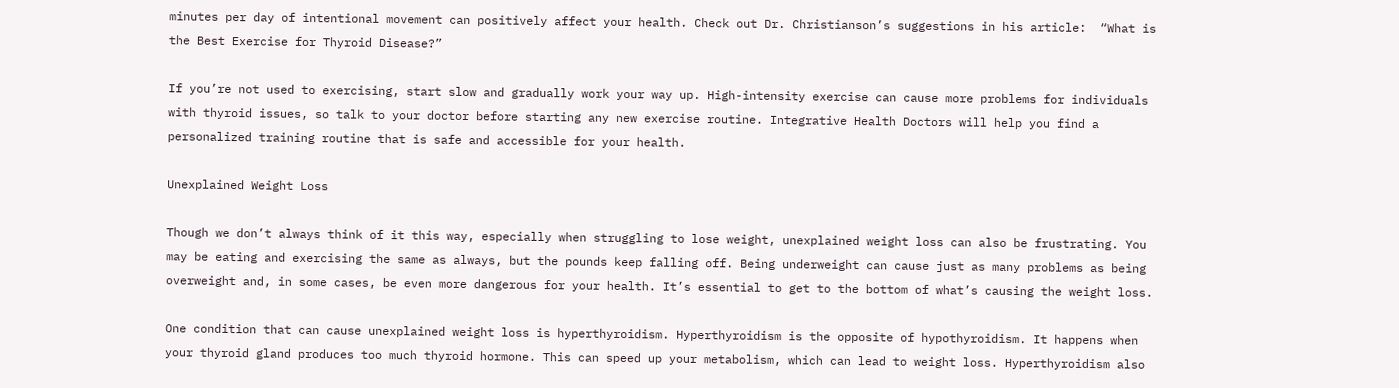minutes per day of intentional movement can positively affect your health. Check out Dr. Christianson’s suggestions in his article:  “What is the Best Exercise for Thyroid Disease?”

If you’re not used to exercising, start slow and gradually work your way up. High-intensity exercise can cause more problems for individuals with thyroid issues, so talk to your doctor before starting any new exercise routine. Integrative Health Doctors will help you find a personalized training routine that is safe and accessible for your health.

Unexplained Weight Loss

Though we don’t always think of it this way, especially when struggling to lose weight, unexplained weight loss can also be frustrating. You may be eating and exercising the same as always, but the pounds keep falling off. Being underweight can cause just as many problems as being overweight and, in some cases, be even more dangerous for your health. It’s essential to get to the bottom of what’s causing the weight loss.

One condition that can cause unexplained weight loss is hyperthyroidism. Hyperthyroidism is the opposite of hypothyroidism. It happens when your thyroid gland produces too much thyroid hormone. This can speed up your metabolism, which can lead to weight loss. Hyperthyroidism also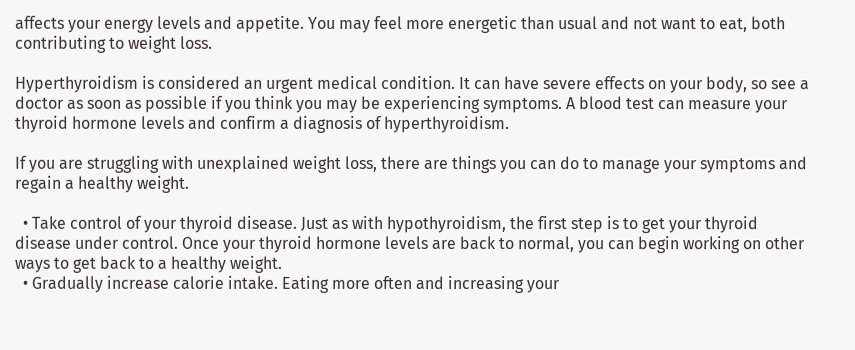affects your energy levels and appetite. You may feel more energetic than usual and not want to eat, both contributing to weight loss.

Hyperthyroidism is considered an urgent medical condition. It can have severe effects on your body, so see a doctor as soon as possible if you think you may be experiencing symptoms. A blood test can measure your thyroid hormone levels and confirm a diagnosis of hyperthyroidism.

If you are struggling with unexplained weight loss, there are things you can do to manage your symptoms and regain a healthy weight.

  • Take control of your thyroid disease. Just as with hypothyroidism, the first step is to get your thyroid disease under control. Once your thyroid hormone levels are back to normal, you can begin working on other ways to get back to a healthy weight.
  • Gradually increase calorie intake. Eating more often and increasing your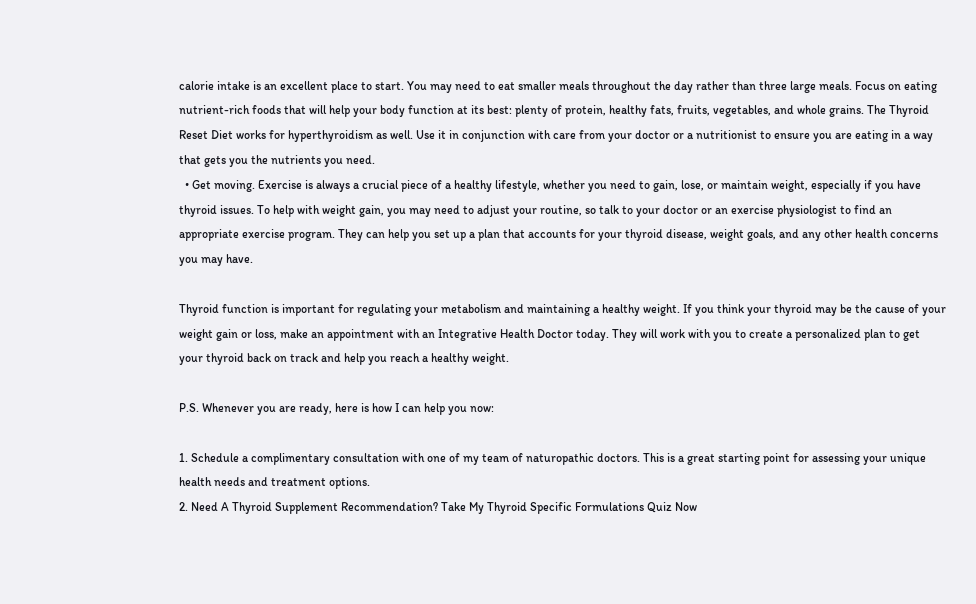calorie intake is an excellent place to start. You may need to eat smaller meals throughout the day rather than three large meals. Focus on eating nutrient-rich foods that will help your body function at its best: plenty of protein, healthy fats, fruits, vegetables, and whole grains. The Thyroid Reset Diet works for hyperthyroidism as well. Use it in conjunction with care from your doctor or a nutritionist to ensure you are eating in a way that gets you the nutrients you need.
  • Get moving. Exercise is always a crucial piece of a healthy lifestyle, whether you need to gain, lose, or maintain weight, especially if you have thyroid issues. To help with weight gain, you may need to adjust your routine, so talk to your doctor or an exercise physiologist to find an appropriate exercise program. They can help you set up a plan that accounts for your thyroid disease, weight goals, and any other health concerns you may have.

Thyroid function is important for regulating your metabolism and maintaining a healthy weight. If you think your thyroid may be the cause of your weight gain or loss, make an appointment with an Integrative Health Doctor today. They will work with you to create a personalized plan to get your thyroid back on track and help you reach a healthy weight.

P.S. Whenever you are ready, here is how I can help you now:

1. Schedule a complimentary consultation with one of my team of naturopathic doctors. This is a great starting point for assessing your unique health needs and treatment options.
2. Need A Thyroid Supplement Recommendation? Take My Thyroid Specific Formulations Quiz Now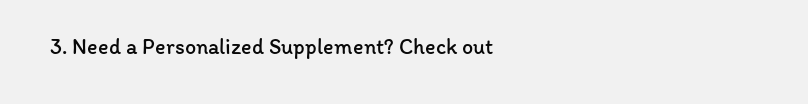3. Need a Personalized Supplement? Check out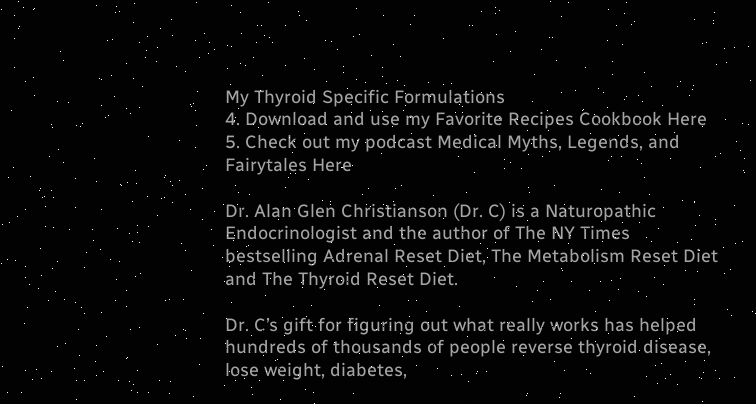My Thyroid Specific Formulations
4. Download and use my Favorite Recipes Cookbook Here
5. Check out my podcast Medical Myths, Legends, and Fairytales Here

Dr. Alan Glen Christianson (Dr. C) is a Naturopathic Endocrinologist and the author of The NY Times bestselling Adrenal Reset Diet, The Metabolism Reset Diet and The Thyroid Reset Diet.

Dr. C’s gift for figuring out what really works has helped hundreds of thousands of people reverse thyroid disease, lose weight, diabetes,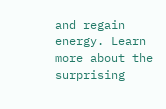and regain energy. Learn more about the surprising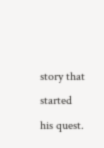story that started his quest.